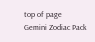top of page
Gemini Zodiac Pack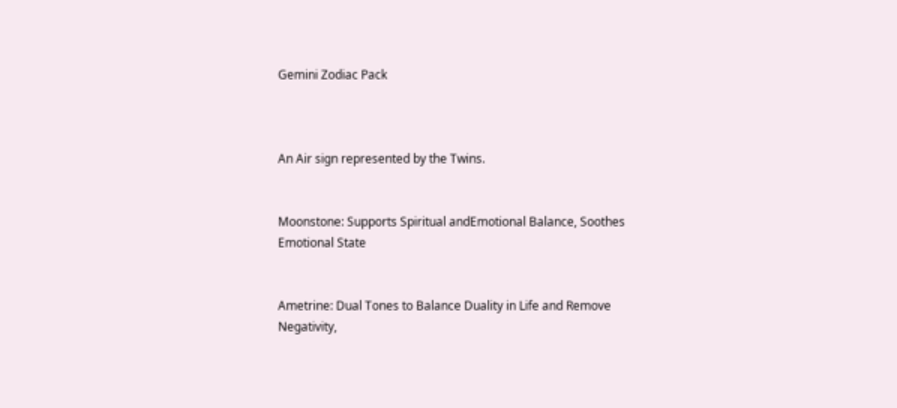Gemini Zodiac Pack



An Air sign represented by the Twins.


Moonstone: Supports Spiritual andEmotional Balance, Soothes Emotional State


Ametrine: Dual Tones to Balance Duality in Life and Remove Negativity,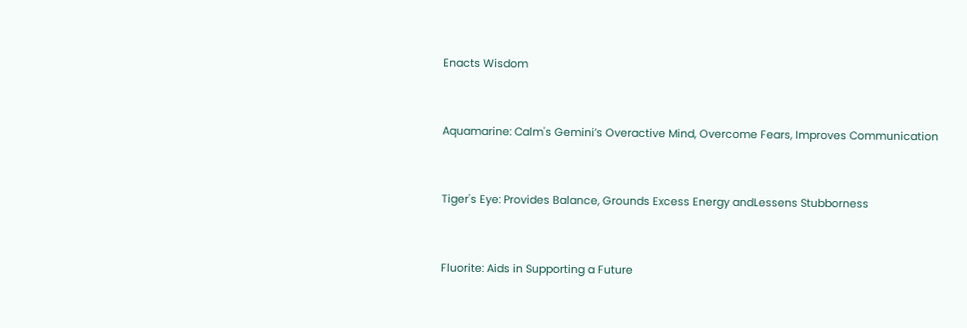Enacts Wisdom


Aquamarine: Calm's Gemini’s Overactive Mind, Overcome Fears, Improves Communication


Tiger's Eye: Provides Balance, Grounds Excess Energy andLessens Stubborness


Fluorite: Aids in Supporting a Future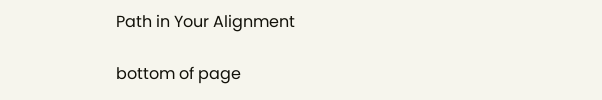Path in Your Alignment

bottom of page